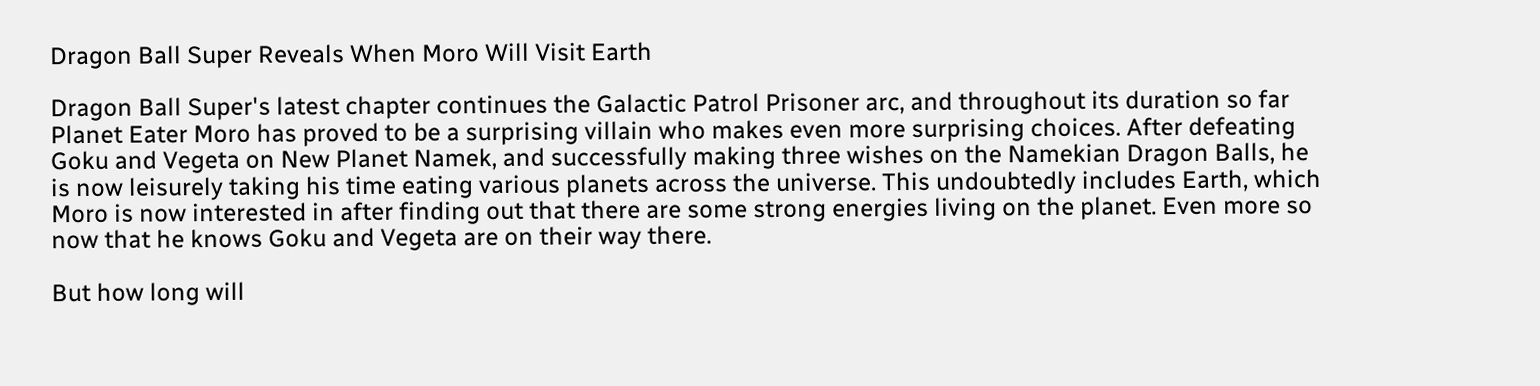Dragon Ball Super Reveals When Moro Will Visit Earth

Dragon Ball Super's latest chapter continues the Galactic Patrol Prisoner arc, and throughout its duration so far Planet Eater Moro has proved to be a surprising villain who makes even more surprising choices. After defeating Goku and Vegeta on New Planet Namek, and successfully making three wishes on the Namekian Dragon Balls, he is now leisurely taking his time eating various planets across the universe. This undoubtedly includes Earth, which Moro is now interested in after finding out that there are some strong energies living on the planet. Even more so now that he knows Goku and Vegeta are on their way there.

But how long will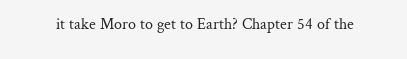it take Moro to get to Earth? Chapter 54 of the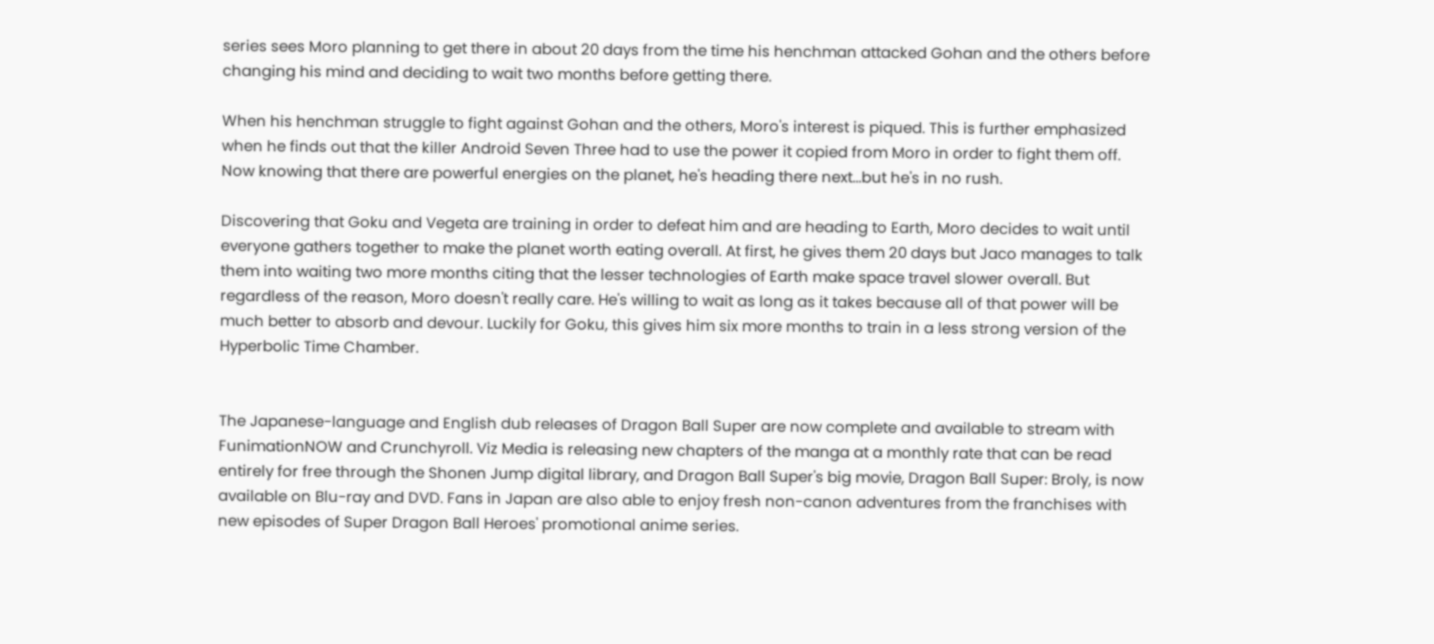series sees Moro planning to get there in about 20 days from the time his henchman attacked Gohan and the others before changing his mind and deciding to wait two months before getting there.

When his henchman struggle to fight against Gohan and the others, Moro's interest is piqued. This is further emphasized when he finds out that the killer Android Seven Three had to use the power it copied from Moro in order to fight them off. Now knowing that there are powerful energies on the planet, he's heading there next...but he's in no rush.

Discovering that Goku and Vegeta are training in order to defeat him and are heading to Earth, Moro decides to wait until everyone gathers together to make the planet worth eating overall. At first, he gives them 20 days but Jaco manages to talk them into waiting two more months citing that the lesser technologies of Earth make space travel slower overall. But regardless of the reason, Moro doesn't really care. He's willing to wait as long as it takes because all of that power will be much better to absorb and devour. Luckily for Goku, this gives him six more months to train in a less strong version of the Hyperbolic Time Chamber.


The Japanese-language and English dub releases of Dragon Ball Super are now complete and available to stream with FunimationNOW and Crunchyroll. Viz Media is releasing new chapters of the manga at a monthly rate that can be read entirely for free through the Shonen Jump digital library, and Dragon Ball Super's big movie, Dragon Ball Super: Broly, is now available on Blu-ray and DVD. Fans in Japan are also able to enjoy fresh non-canon adventures from the franchises with new episodes of Super Dragon Ball Heroes' promotional anime series.